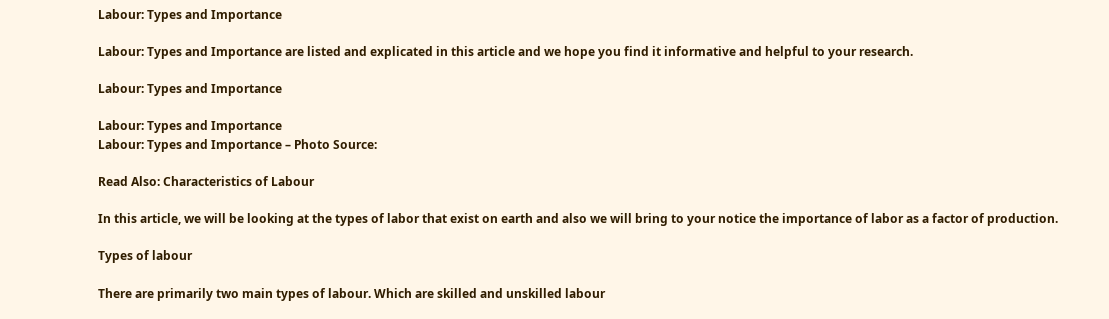Labour: Types and Importance

Labour: Types and Importance are listed and explicated in this article and we hope you find it informative and helpful to your research.

Labour: Types and Importance

Labour: Types and Importance
Labour: Types and Importance – Photo Source:

Read Also: Characteristics of Labour

In this article, we will be looking at the types of labor that exist on earth and also we will bring to your notice the importance of labor as a factor of production.

Types of labour

There are primarily two main types of labour. Which are skilled and unskilled labour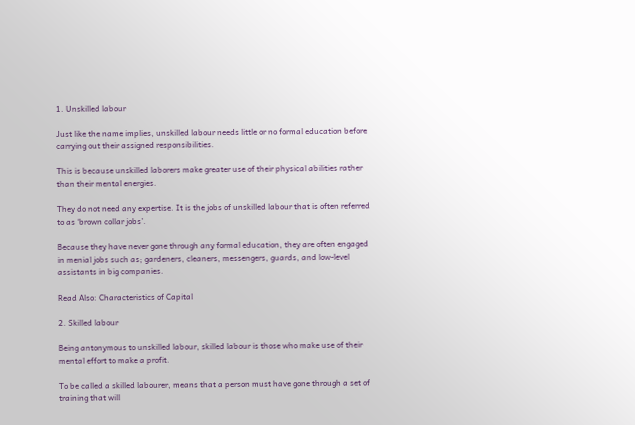1. Unskilled labour

Just like the name implies, unskilled labour needs little or no formal education before carrying out their assigned responsibilities.

This is because unskilled laborers make greater use of their physical abilities rather than their mental energies.

They do not need any expertise. It is the jobs of unskilled labour that is often referred to as ‘brown collar jobs’.

Because they have never gone through any formal education, they are often engaged in menial jobs such as; gardeners, cleaners, messengers, guards, and low-level assistants in big companies.

Read Also: Characteristics of Capital

2. Skilled labour

Being antonymous to unskilled labour, skilled labour is those who make use of their mental effort to make a profit.

To be called a skilled labourer, means that a person must have gone through a set of training that will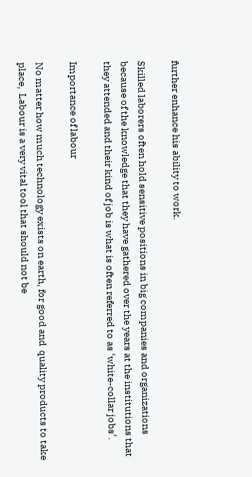further enhance his ability to work.

Skilled laborers often hold sensitive positions in big companies and organizations because of the knowledge that they have gathered over the years at the institutions that they attended and their kind of job is what is often referred to as ‘white-collar jobs’.

Importance of labour

No matter how much technology exists on earth, for good and  quality products to take place,  Labour is a very vital tool that should not be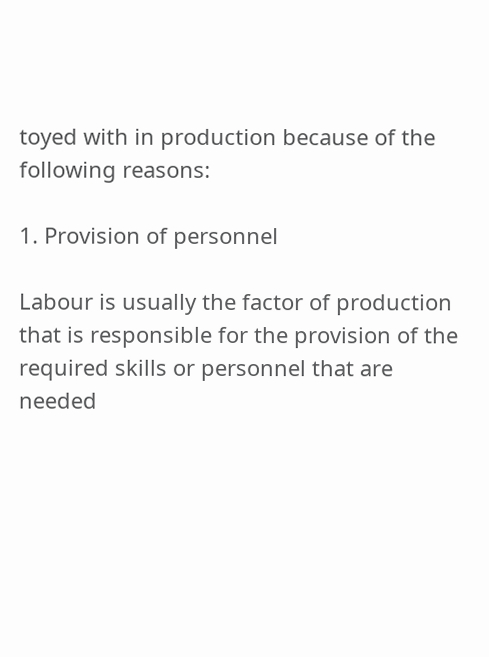toyed with in production because of the following reasons:

1. Provision of personnel

Labour is usually the factor of production that is responsible for the provision of the required skills or personnel that are needed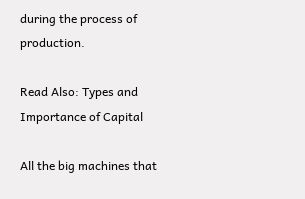during the process of production.

Read Also: Types and Importance of Capital

All the big machines that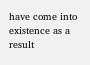have come into existence as a result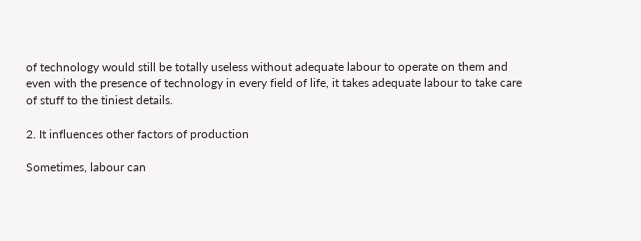of technology would still be totally useless without adequate labour to operate on them and even with the presence of technology in every field of life, it takes adequate labour to take care of stuff to the tiniest details.

2. It influences other factors of production

Sometimes, labour can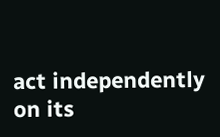act independently on its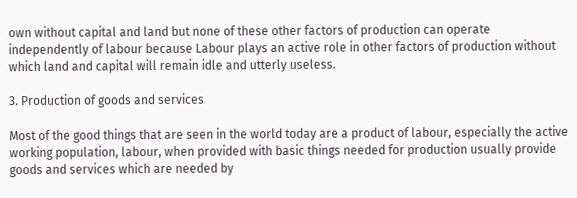own without capital and land but none of these other factors of production can operate independently of labour because Labour plays an active role in other factors of production without which land and capital will remain idle and utterly useless.

3. Production of goods and services

Most of the good things that are seen in the world today are a product of labour, especially the active working population, labour, when provided with basic things needed for production usually provide goods and services which are needed by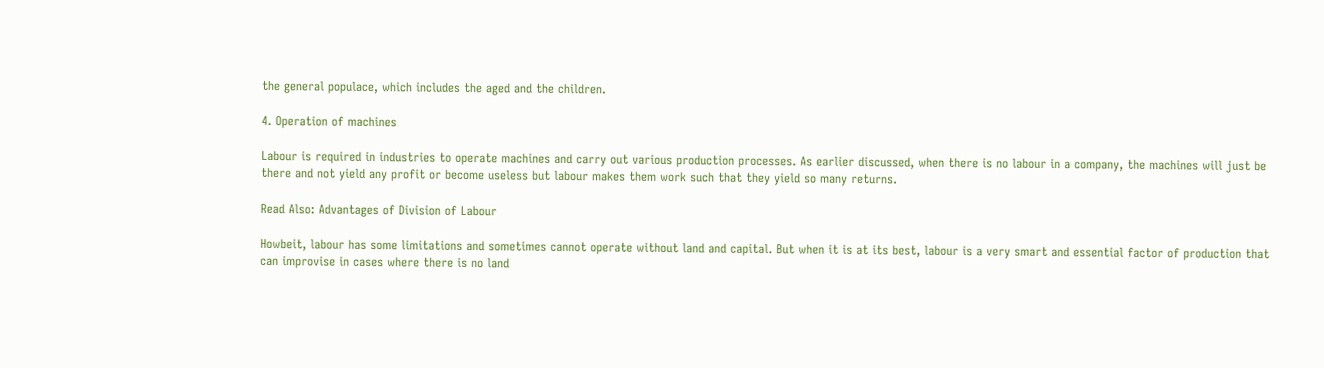the general populace, which includes the aged and the children.

4. Operation of machines

Labour is required in industries to operate machines and carry out various production processes. As earlier discussed, when there is no labour in a company, the machines will just be there and not yield any profit or become useless but labour makes them work such that they yield so many returns.

Read Also: Advantages of Division of Labour

Howbeit, labour has some limitations and sometimes cannot operate without land and capital. But when it is at its best, labour is a very smart and essential factor of production that can improvise in cases where there is no land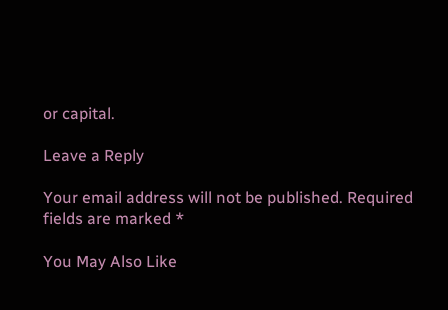or capital.

Leave a Reply

Your email address will not be published. Required fields are marked *

You May Also Like